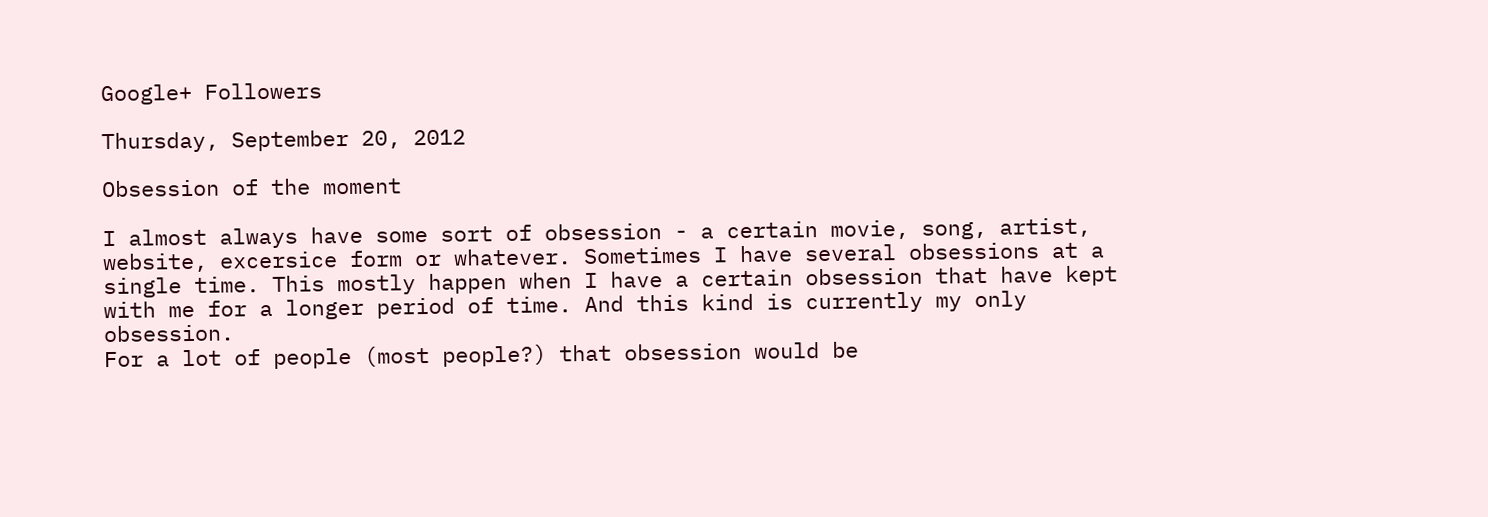Google+ Followers

Thursday, September 20, 2012

Obsession of the moment

I almost always have some sort of obsession - a certain movie, song, artist, website, excersice form or whatever. Sometimes I have several obsessions at a single time. This mostly happen when I have a certain obsession that have kept with me for a longer period of time. And this kind is currently my only obsession.
For a lot of people (most people?) that obsession would be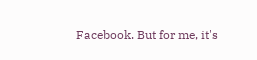Facebook. But for me, it's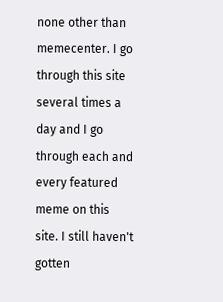none other than memecenter. I go through this site several times a day and I go through each and every featured meme on this site. I still haven't gotten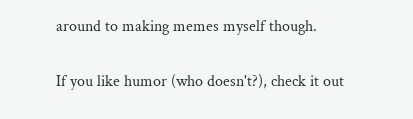around to making memes myself though.

If you like humor (who doesn't?), check it out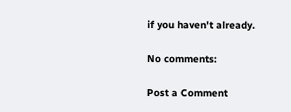if you haven't already.

No comments:

Post a Comment